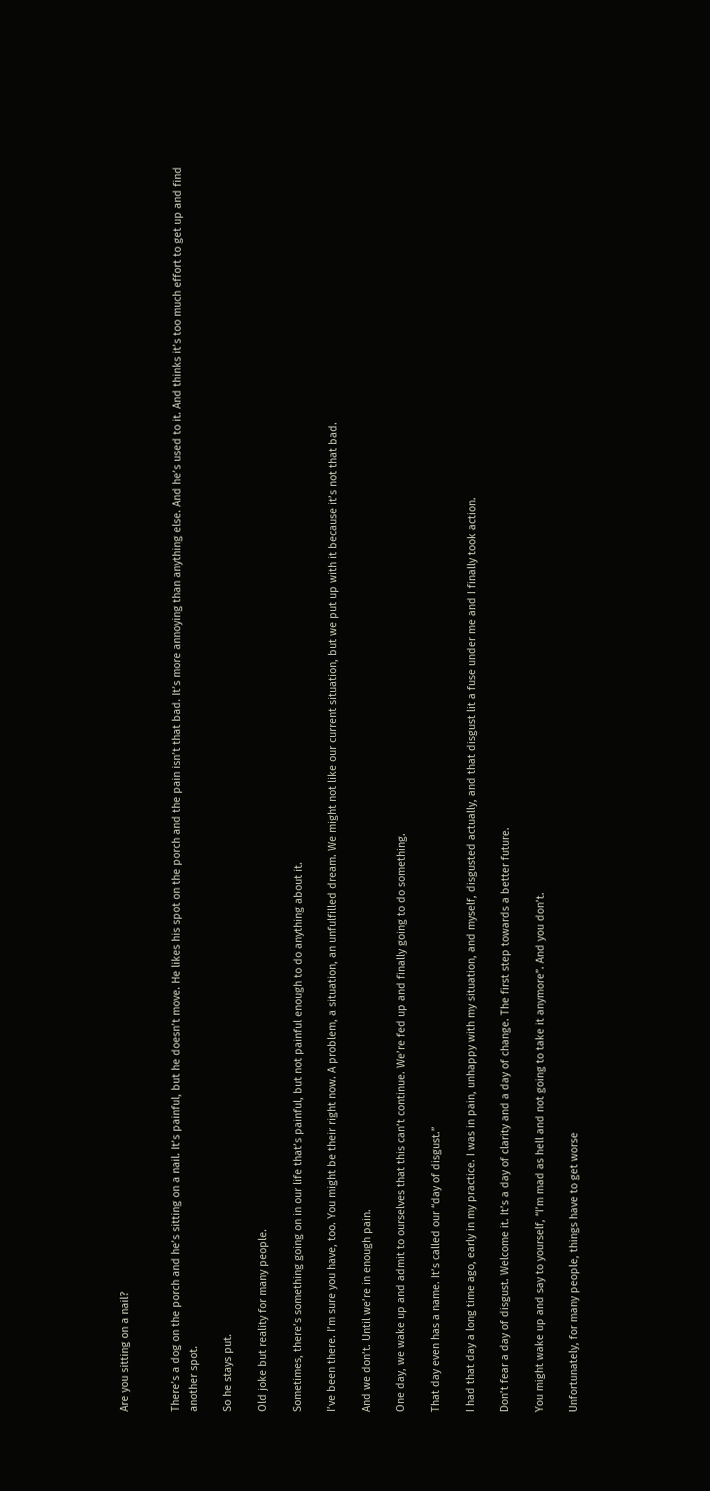Are you sitting on a nail?


There’s a dog on the porch and he’s sitting on a nail. It’s painful, but he doesn’t move. He likes his spot on the porch and the pain isn’t that bad. It’s more annoying than anything else. And he’s used to it. And thinks it’s too much effort to get up and find another spot.

So he stays put.

Old joke but reality for many people.

Sometimes, there’s something going on in our life that’s painful, but not painful enough to do anything about it.

I’ve been there. I’m sure you have, too. You might be their right now. A problem, a situation, an unfulfilled dream. We might not like our current situation, but we put up with it because it’s not that bad.

And we don’t. Until we’re in enough pain.

One day, we wake up and admit to ourselves that this can’t continue. We’re fed up and finally going to do something.

That day even has a name. It’s called our “day of disgust.”

I had that day a long time ago, early in my practice. I was in pain, unhappy with my situation, and myself, disgusted actually, and that disgust lit a fuse under me and I finally took action.

Don’t fear a day of disgust. Welcome it. It’s a day of clarity and a day of change. The first step towards a better future.

You might wake up and say to yourself, “I’m mad as hell and not going to take it anymore”. And you don’t.

Unfortunately, for many people, things have to get worse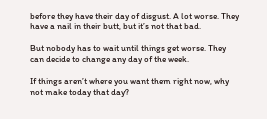before they have their day of disgust. A lot worse. They have a nail in their butt, but it’s not that bad.

But nobody has to wait until things get worse. They can decide to change any day of the week.

If things aren’t where you want them right now, why not make today that day?